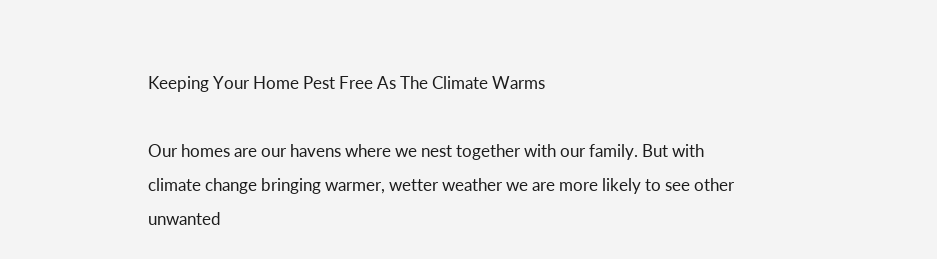Keeping Your Home Pest Free As The Climate Warms

Our homes are our havens where we nest together with our family. But with climate change bringing warmer, wetter weather we are more likely to see other unwanted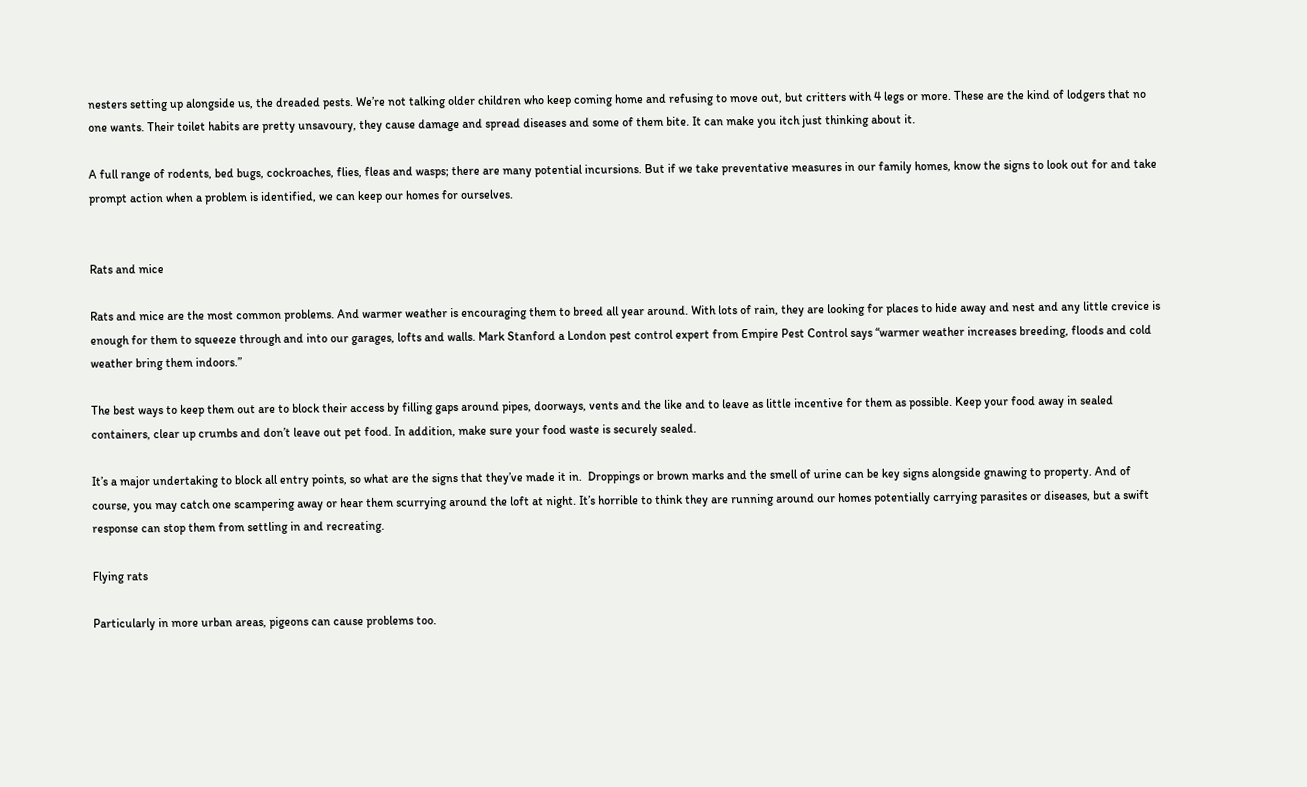nesters setting up alongside us, the dreaded pests. We’re not talking older children who keep coming home and refusing to move out, but critters with 4 legs or more. These are the kind of lodgers that no one wants. Their toilet habits are pretty unsavoury, they cause damage and spread diseases and some of them bite. It can make you itch just thinking about it.

A full range of rodents, bed bugs, cockroaches, flies, fleas and wasps; there are many potential incursions. But if we take preventative measures in our family homes, know the signs to look out for and take prompt action when a problem is identified, we can keep our homes for ourselves.


Rats and mice

Rats and mice are the most common problems. And warmer weather is encouraging them to breed all year around. With lots of rain, they are looking for places to hide away and nest and any little crevice is enough for them to squeeze through and into our garages, lofts and walls. Mark Stanford a London pest control expert from Empire Pest Control says “warmer weather increases breeding, floods and cold weather bring them indoors.”

The best ways to keep them out are to block their access by filling gaps around pipes, doorways, vents and the like and to leave as little incentive for them as possible. Keep your food away in sealed containers, clear up crumbs and don’t leave out pet food. In addition, make sure your food waste is securely sealed.

It’s a major undertaking to block all entry points, so what are the signs that they’ve made it in.  Droppings or brown marks and the smell of urine can be key signs alongside gnawing to property. And of course, you may catch one scampering away or hear them scurrying around the loft at night. It’s horrible to think they are running around our homes potentially carrying parasites or diseases, but a swift response can stop them from settling in and recreating.

Flying rats

Particularly in more urban areas, pigeons can cause problems too.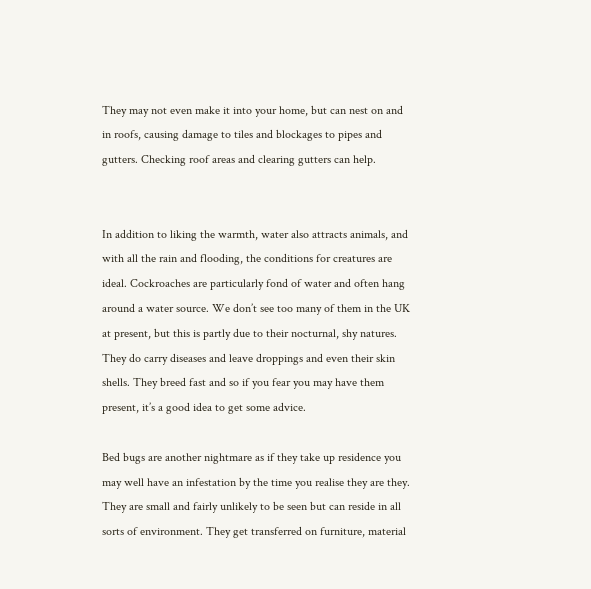They may not even make it into your home, but can nest on and in roofs, causing damage to tiles and blockages to pipes and gutters. Checking roof areas and clearing gutters can help.


In addition to liking the warmth, water also attracts animals, and with all the rain and flooding, the conditions for creatures are ideal. Cockroaches are particularly fond of water and often hang around a water source. We don’t see too many of them in the UK at present, but this is partly due to their nocturnal, shy natures. They do carry diseases and leave droppings and even their skin shells. They breed fast and so if you fear you may have them present, it’s a good idea to get some advice.

Bed bugs are another nightmare as if they take up residence you may well have an infestation by the time you realise they are they. They are small and fairly unlikely to be seen but can reside in all sorts of environment. They get transferred on furniture, material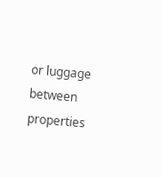or luggage between properties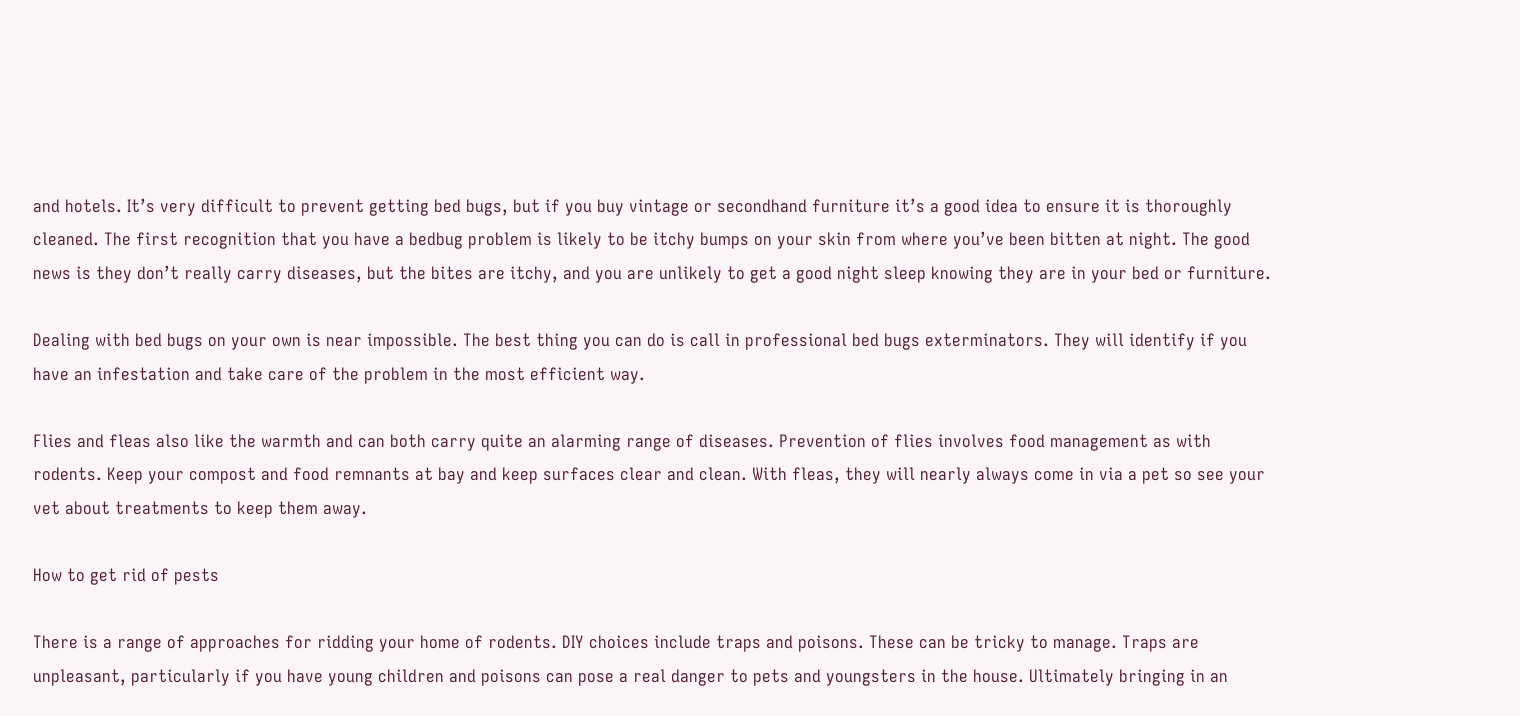and hotels. It’s very difficult to prevent getting bed bugs, but if you buy vintage or secondhand furniture it’s a good idea to ensure it is thoroughly cleaned. The first recognition that you have a bedbug problem is likely to be itchy bumps on your skin from where you’ve been bitten at night. The good news is they don’t really carry diseases, but the bites are itchy, and you are unlikely to get a good night sleep knowing they are in your bed or furniture.

Dealing with bed bugs on your own is near impossible. The best thing you can do is call in professional bed bugs exterminators. They will identify if you have an infestation and take care of the problem in the most efficient way.

Flies and fleas also like the warmth and can both carry quite an alarming range of diseases. Prevention of flies involves food management as with rodents. Keep your compost and food remnants at bay and keep surfaces clear and clean. With fleas, they will nearly always come in via a pet so see your vet about treatments to keep them away.

How to get rid of pests

There is a range of approaches for ridding your home of rodents. DIY choices include traps and poisons. These can be tricky to manage. Traps are unpleasant, particularly if you have young children and poisons can pose a real danger to pets and youngsters in the house. Ultimately bringing in an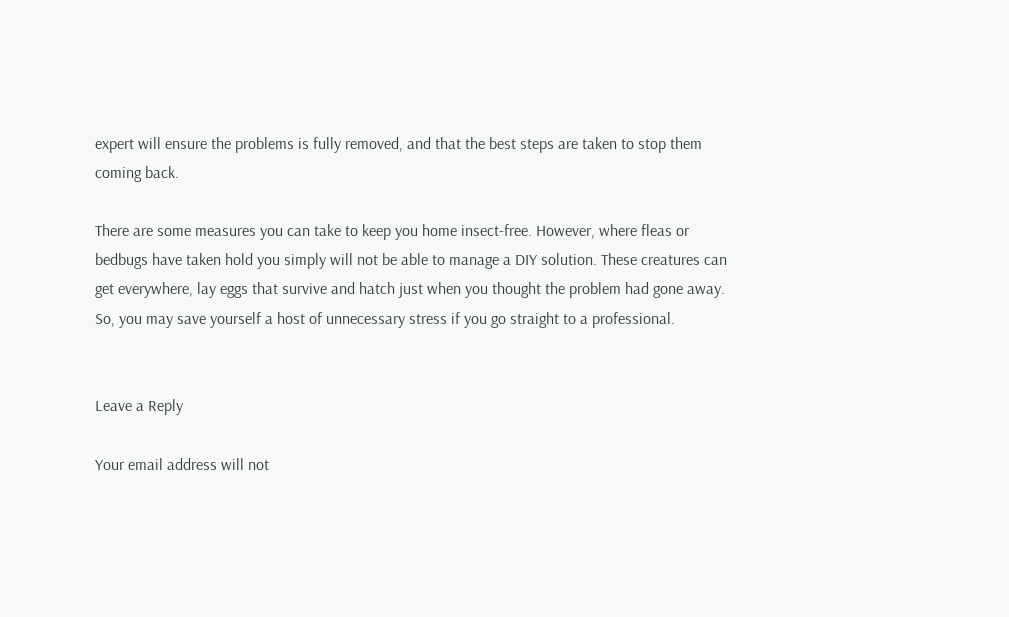expert will ensure the problems is fully removed, and that the best steps are taken to stop them coming back.

There are some measures you can take to keep you home insect-free. However, where fleas or bedbugs have taken hold you simply will not be able to manage a DIY solution. These creatures can get everywhere, lay eggs that survive and hatch just when you thought the problem had gone away. So, you may save yourself a host of unnecessary stress if you go straight to a professional.


Leave a Reply

Your email address will not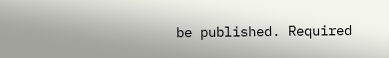be published. Required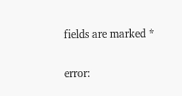fields are marked *

error: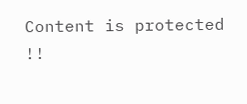Content is protected !!